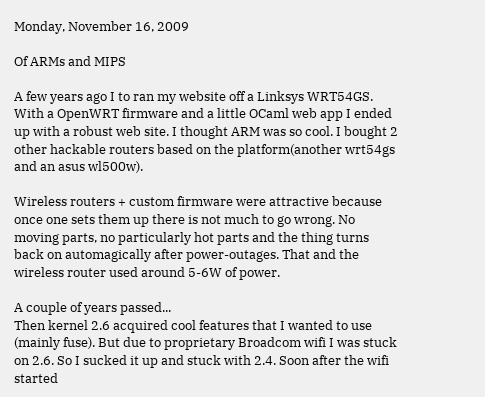Monday, November 16, 2009

Of ARMs and MIPS

A few years ago I to ran my website off a Linksys WRT54GS. With a OpenWRT firmware and a little OCaml web app I ended up with a robust web site. I thought ARM was so cool. I bought 2 other hackable routers based on the platform(another wrt54gs and an asus wl500w).

Wireless routers + custom firmware were attractive because once one sets them up there is not much to go wrong. No moving parts, no particularly hot parts and the thing turns back on automagically after power-outages. That and the wireless router used around 5-6W of power.

A couple of years passed...
Then kernel 2.6 acquired cool features that I wanted to use (mainly fuse). But due to proprietary Broadcom wifi I was stuck on 2.6. So I sucked it up and stuck with 2.4. Soon after the wifi started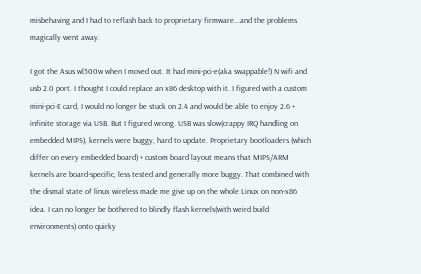misbehaving and I had to reflash back to proprietary firmware...and the problems magically went away.

I got the Asus wl500w when I moved out. It had mini-pci-e(aka swappable!) N wifi and usb 2.0 port. I thought I could replace an x86 desktop with it. I figured with a custom mini-pci-E card, I would no longer be stuck on 2.4 and would be able to enjoy 2.6 + infinite storage via USB. But I figured wrong. USB was slow(crappy IRQ handling on embedded MIPS), kernels were buggy, hard to update. Proprietary bootloaders (which differ on every embedded board) + custom board layout means that MIPS/ARM kernels are board-specific, less tested and generally more buggy. That combined with the dismal state of linux wireless made me give up on the whole Linux on non-x86 idea. I can no longer be bothered to blindly flash kernels(with weird build environments) onto quirky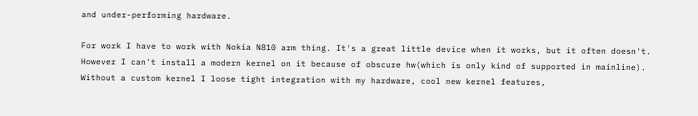and under-performing hardware.

For work I have to work with Nokia N810 arm thing. It's a great little device when it works, but it often doesn't. However I can't install a modern kernel on it because of obscure hw(which is only kind of supported in mainline). Without a custom kernel I loose tight integration with my hardware, cool new kernel features,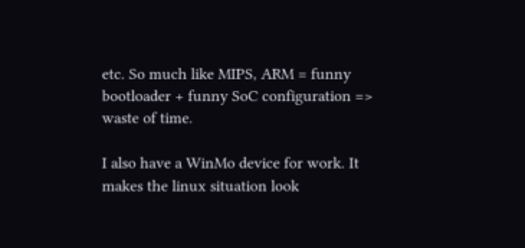etc. So much like MIPS, ARM = funny bootloader + funny SoC configuration => waste of time.

I also have a WinMo device for work. It makes the linux situation look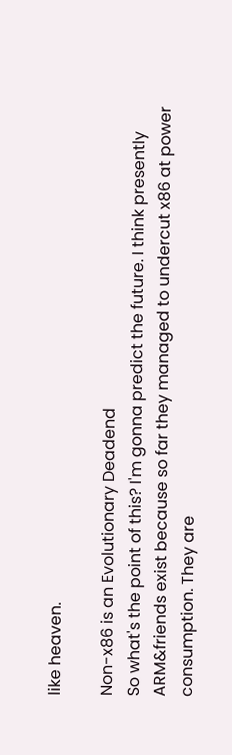like heaven.

Non-x86 is an Evolutionary Deadend
So what's the point of this? I'm gonna predict the future. I think presently ARM&friends exist because so far they managed to undercut x86 at power consumption. They are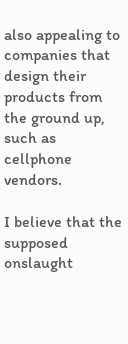also appealing to companies that design their products from the ground up, such as cellphone vendors.

I believe that the supposed onslaught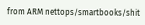from ARM nettops/smartbooks/shit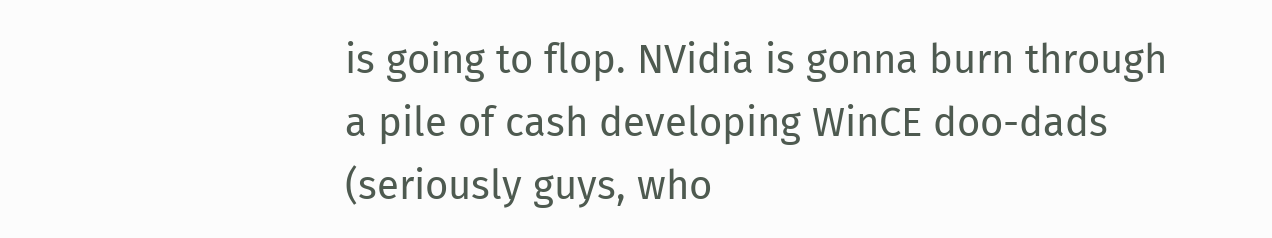is going to flop. NVidia is gonna burn through a pile of cash developing WinCE doo-dads (seriously guys, who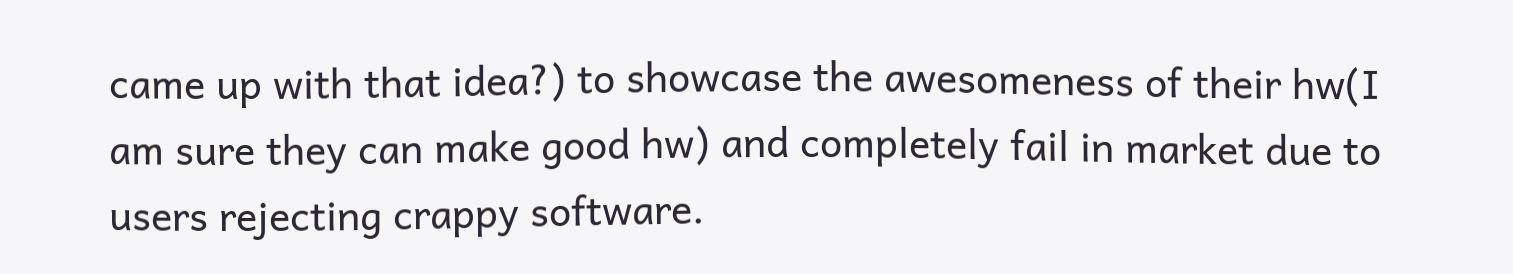came up with that idea?) to showcase the awesomeness of their hw(I am sure they can make good hw) and completely fail in market due to users rejecting crappy software.